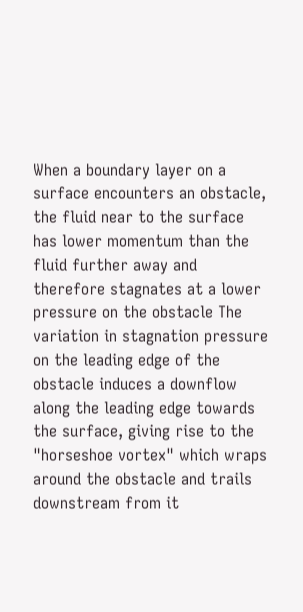When a boundary layer on a surface encounters an obstacle, the fluid near to the surface has lower momentum than the fluid further away and therefore stagnates at a lower pressure on the obstacle The variation in stagnation pressure on the leading edge of the obstacle induces a downflow along the leading edge towards the surface, giving rise to the "horseshoe vortex" which wraps around the obstacle and trails downstream from it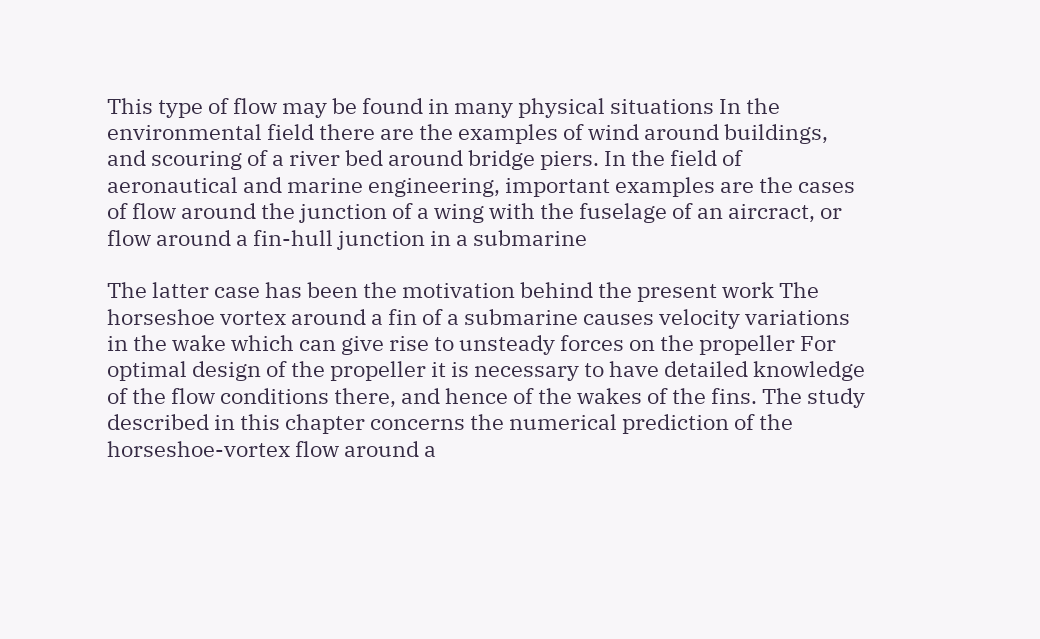This type of flow may be found in many physical situations In the environmental field there are the examples of wind around buildings, and scouring of a river bed around bridge piers. In the field of aeronautical and marine engineering, important examples are the cases of flow around the junction of a wing with the fuselage of an aircract, or flow around a fin-hull junction in a submarine

The latter case has been the motivation behind the present work The horseshoe vortex around a fin of a submarine causes velocity variations in the wake which can give rise to unsteady forces on the propeller For optimal design of the propeller it is necessary to have detailed knowledge of the flow conditions there, and hence of the wakes of the fins. The study described in this chapter concerns the numerical prediction of the horseshoe-vortex flow around a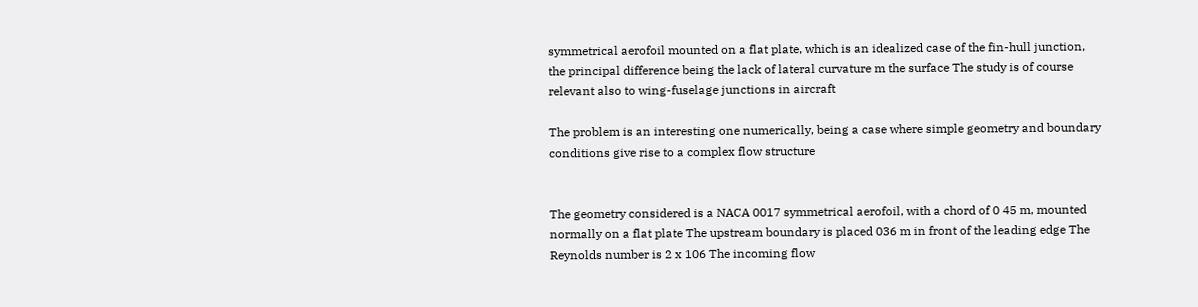symmetrical aerofoil mounted on a flat plate, which is an idealized case of the fin-hull junction, the principal difference being the lack of lateral curvature m the surface The study is of course relevant also to wing-fuselage junctions in aircraft

The problem is an interesting one numerically, being a case where simple geometry and boundary conditions give rise to a complex flow structure


The geometry considered is a NACA 0017 symmetrical aerofoil, with a chord of 0 45 m, mounted normally on a flat plate The upstream boundary is placed 036 m in front of the leading edge The Reynolds number is 2 x 106 The incoming flow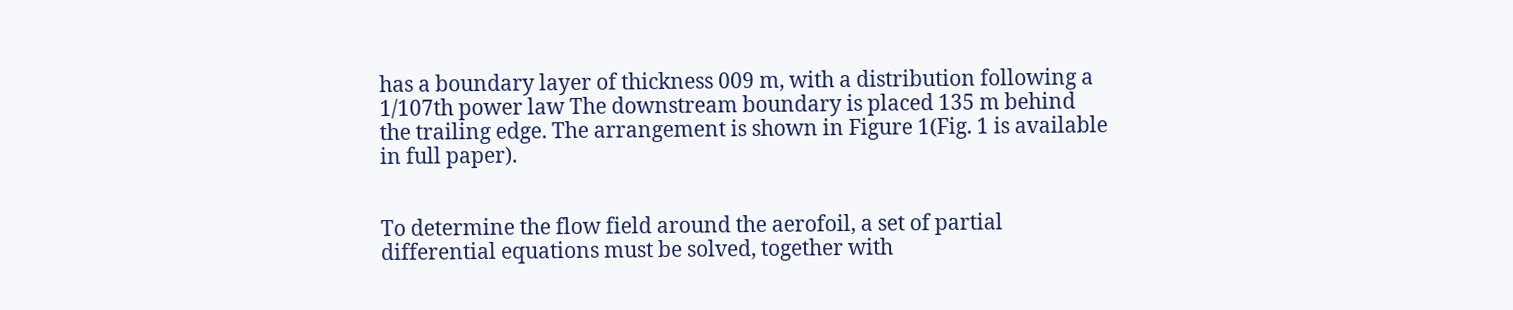has a boundary layer of thickness 009 m, with a distribution following a 1/107th power law The downstream boundary is placed 135 m behind the trailing edge. The arrangement is shown in Figure 1(Fig. 1 is available in full paper).


To determine the flow field around the aerofoil, a set of partial differential equations must be solved, together with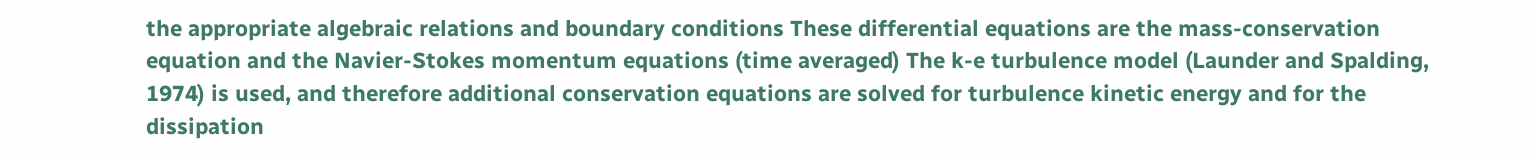the appropriate algebraic relations and boundary conditions These differential equations are the mass-conservation equation and the Navier-Stokes momentum equations (time averaged) The k-e turbulence model (Launder and Spalding, 1974) is used, and therefore additional conservation equations are solved for turbulence kinetic energy and for the dissipation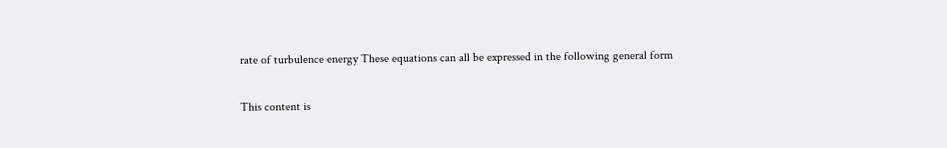rate of turbulence energy These equations can all be expressed in the following general form

This content is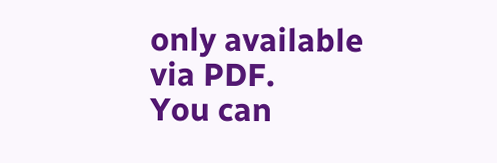only available via PDF.
You can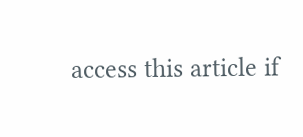access this article if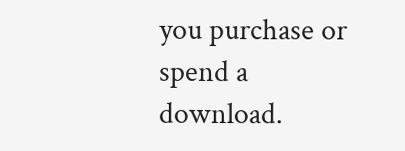you purchase or spend a download.